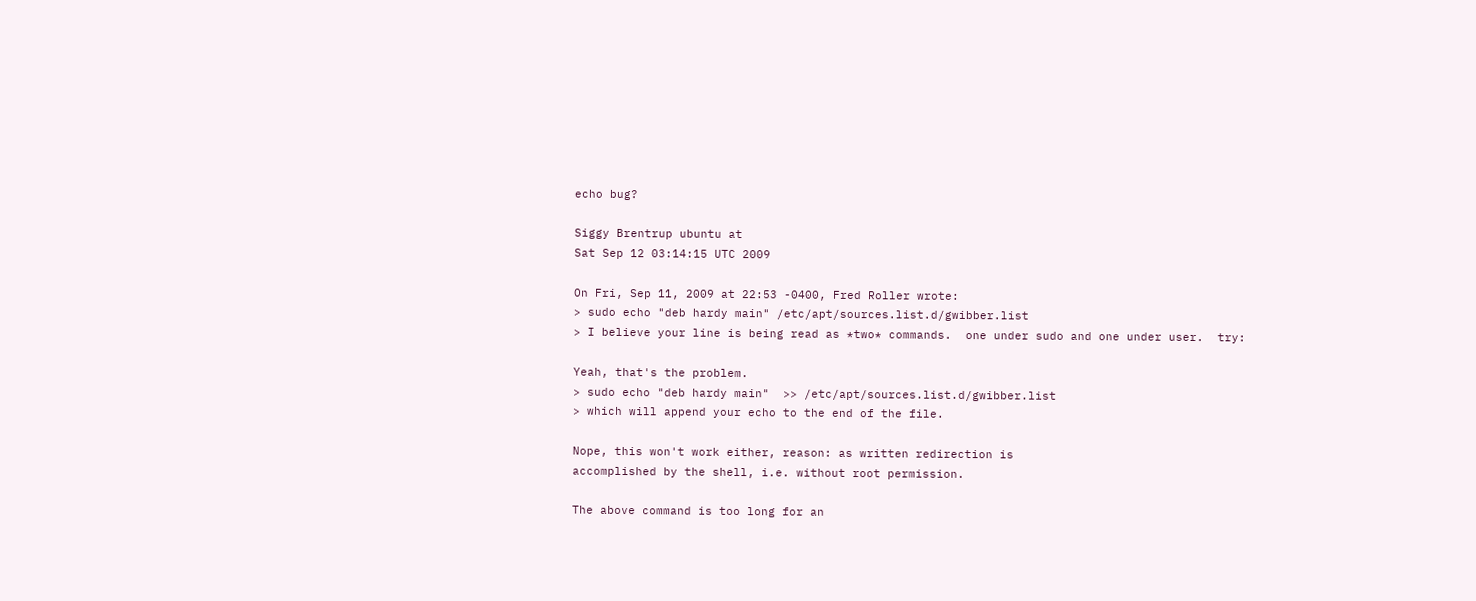echo bug?

Siggy Brentrup ubuntu at
Sat Sep 12 03:14:15 UTC 2009

On Fri, Sep 11, 2009 at 22:53 -0400, Fred Roller wrote:
> sudo echo "deb hardy main" /etc/apt/sources.list.d/gwibber.list
> I believe your line is being read as *two* commands.  one under sudo and one under user.  try:

Yeah, that's the problem.
> sudo echo "deb hardy main"  >> /etc/apt/sources.list.d/gwibber.list
> which will append your echo to the end of the file.

Nope, this won't work either, reason: as written redirection is
accomplished by the shell, i.e. without root permission.

The above command is too long for an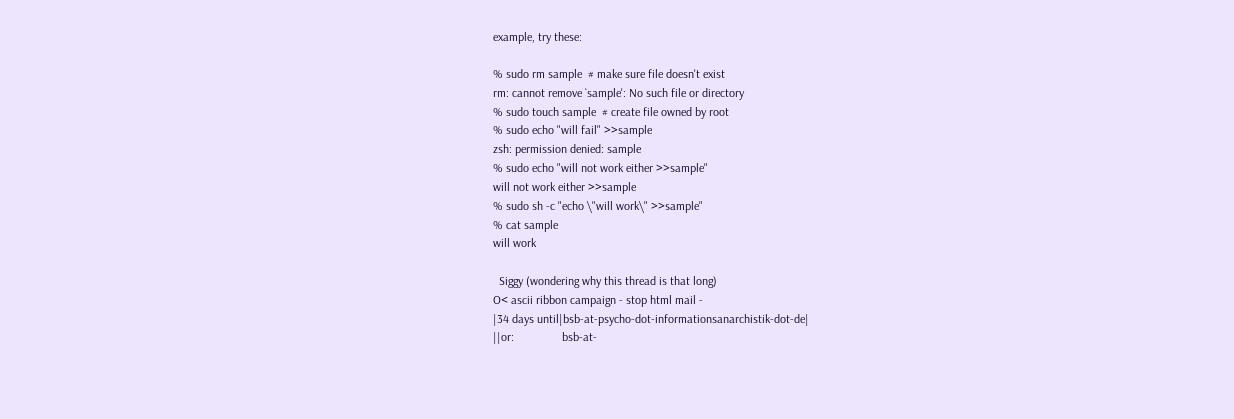example, try these:

% sudo rm sample  # make sure file doesn't exist
rm: cannot remove `sample': No such file or directory
% sudo touch sample  # create file owned by root
% sudo echo "will fail" >>sample
zsh: permission denied: sample
% sudo echo "will not work either >>sample"
will not work either >>sample
% sudo sh -c "echo \"will work\" >>sample"
% cat sample
will work

  Siggy (wondering why this thread is that long)
O< ascii ribbon campaign - stop html mail -
|34 days until|bsb-at-psycho-dot-informationsanarchistik-dot-de|
||or:                bsb-at-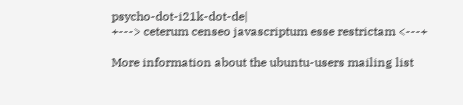psycho-dot-i21k-dot-de|
+---> ceterum censeo javascriptum esse restrictam <---+

More information about the ubuntu-users mailing list